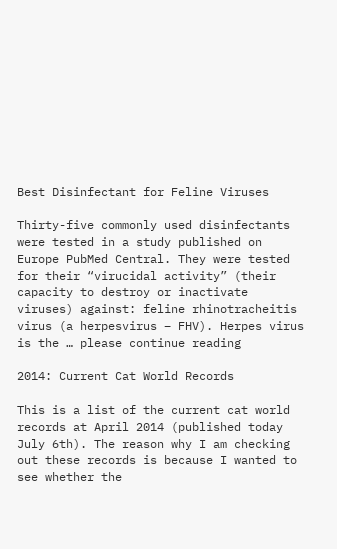Best Disinfectant for Feline Viruses

Thirty-five commonly used disinfectants were tested in a study published on Europe PubMed Central. They were tested for their “virucidal activity” (their capacity to destroy or inactivate viruses) against: feline rhinotracheitis virus (a herpesvirus – FHV). Herpes virus is the … please continue reading

2014: Current Cat World Records

This is a list of the current cat world records at April 2014 (published today July 6th). The reason why I am checking out these records is because I wanted to see whether the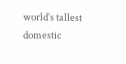world’s tallest domestic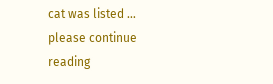cat was listed … please continue reading